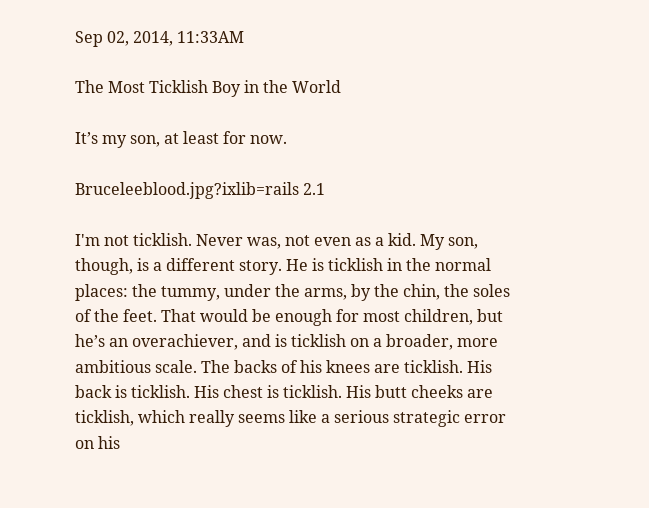Sep 02, 2014, 11:33AM

The Most Ticklish Boy in the World

It’s my son, at least for now.

Bruceleeblood.jpg?ixlib=rails 2.1

I'm not ticklish. Never was, not even as a kid. My son, though, is a different story. He is ticklish in the normal places: the tummy, under the arms, by the chin, the soles of the feet. That would be enough for most children, but he’s an overachiever, and is ticklish on a broader, more ambitious scale. The backs of his knees are ticklish. His back is ticklish. His chest is ticklish. His butt cheeks are ticklish, which really seems like a serious strategic error on his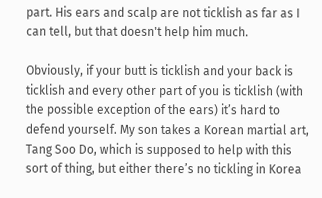part. His ears and scalp are not ticklish as far as I can tell, but that doesn't help him much.

Obviously, if your butt is ticklish and your back is ticklish and every other part of you is ticklish (with the possible exception of the ears) it’s hard to defend yourself. My son takes a Korean martial art, Tang Soo Do, which is supposed to help with this sort of thing, but either there’s no tickling in Korea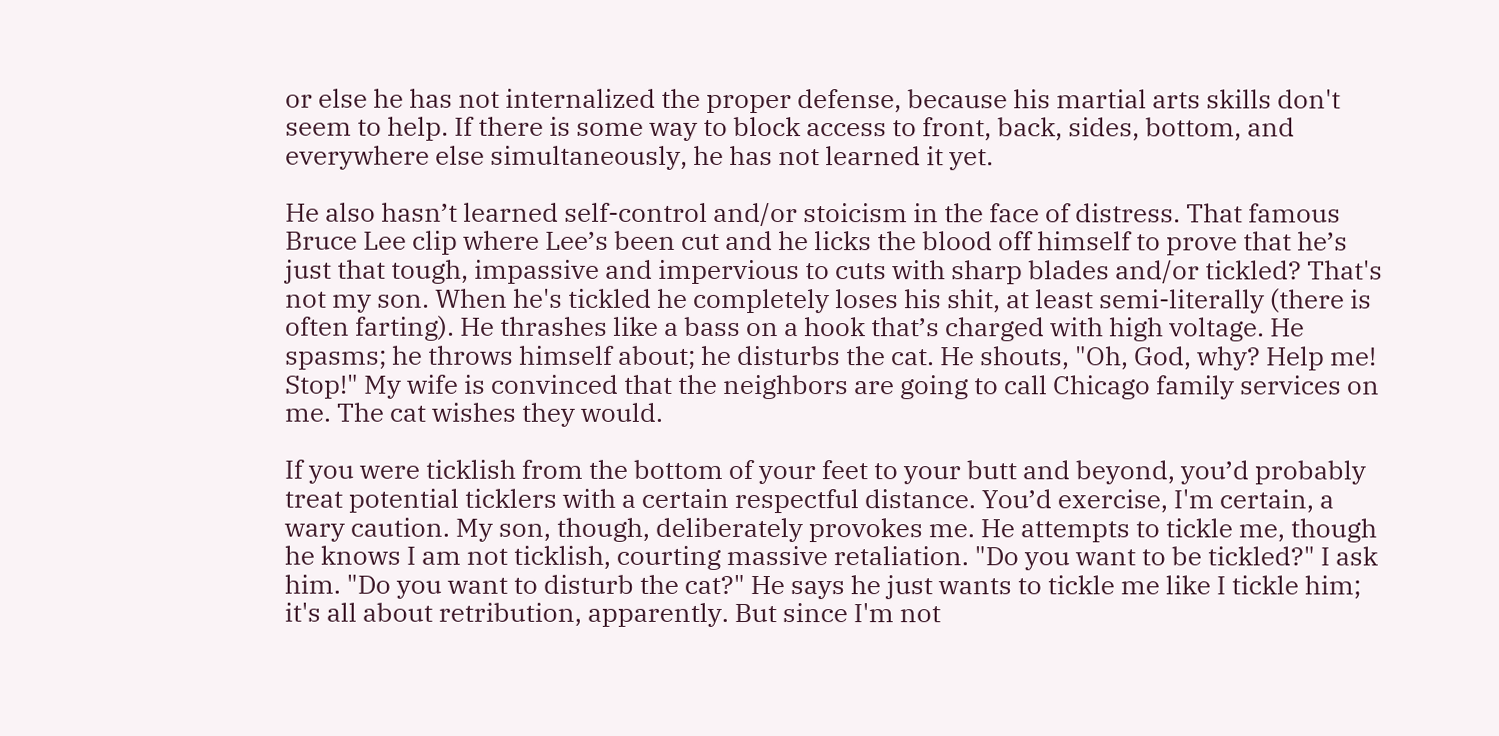or else he has not internalized the proper defense, because his martial arts skills don't seem to help. If there is some way to block access to front, back, sides, bottom, and everywhere else simultaneously, he has not learned it yet.

He also hasn’t learned self-control and/or stoicism in the face of distress. That famous Bruce Lee clip where Lee’s been cut and he licks the blood off himself to prove that he’s just that tough, impassive and impervious to cuts with sharp blades and/or tickled? That's not my son. When he's tickled he completely loses his shit, at least semi-literally (there is often farting). He thrashes like a bass on a hook that’s charged with high voltage. He spasms; he throws himself about; he disturbs the cat. He shouts, "Oh, God, why? Help me! Stop!" My wife is convinced that the neighbors are going to call Chicago family services on me. The cat wishes they would.

If you were ticklish from the bottom of your feet to your butt and beyond, you’d probably treat potential ticklers with a certain respectful distance. You’d exercise, I'm certain, a wary caution. My son, though, deliberately provokes me. He attempts to tickle me, though he knows I am not ticklish, courting massive retaliation. "Do you want to be tickled?" I ask him. "Do you want to disturb the cat?" He says he just wants to tickle me like I tickle him; it's all about retribution, apparently. But since I'm not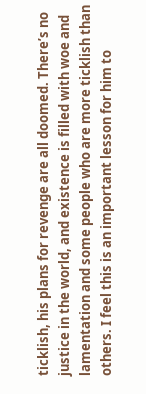ticklish, his plans for revenge are all doomed. There’s no justice in the world, and existence is filled with woe and lamentation and some people who are more ticklish than others. I feel this is an important lesson for him to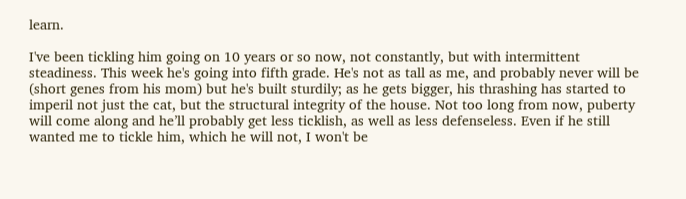learn.

I've been tickling him going on 10 years or so now, not constantly, but with intermittent steadiness. This week he's going into fifth grade. He's not as tall as me, and probably never will be (short genes from his mom) but he's built sturdily; as he gets bigger, his thrashing has started to imperil not just the cat, but the structural integrity of the house. Not too long from now, puberty will come along and he’ll probably get less ticklish, as well as less defenseless. Even if he still wanted me to tickle him, which he will not, I won't be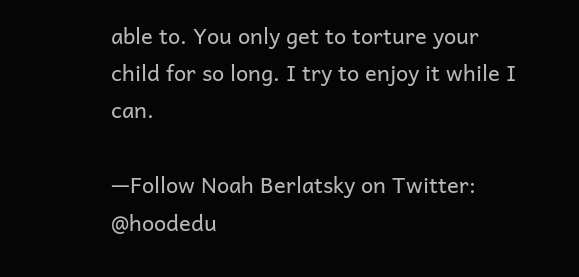able to. You only get to torture your child for so long. I try to enjoy it while I can.

—Follow Noah Berlatsky on Twitter: @hoodedu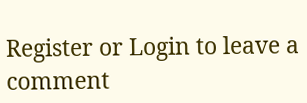Register or Login to leave a comment